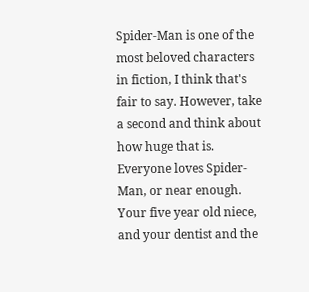Spider-Man is one of the most beloved characters in fiction, I think that's fair to say. However, take a second and think about how huge that is. Everyone loves Spider-Man, or near enough. Your five year old niece, and your dentist and the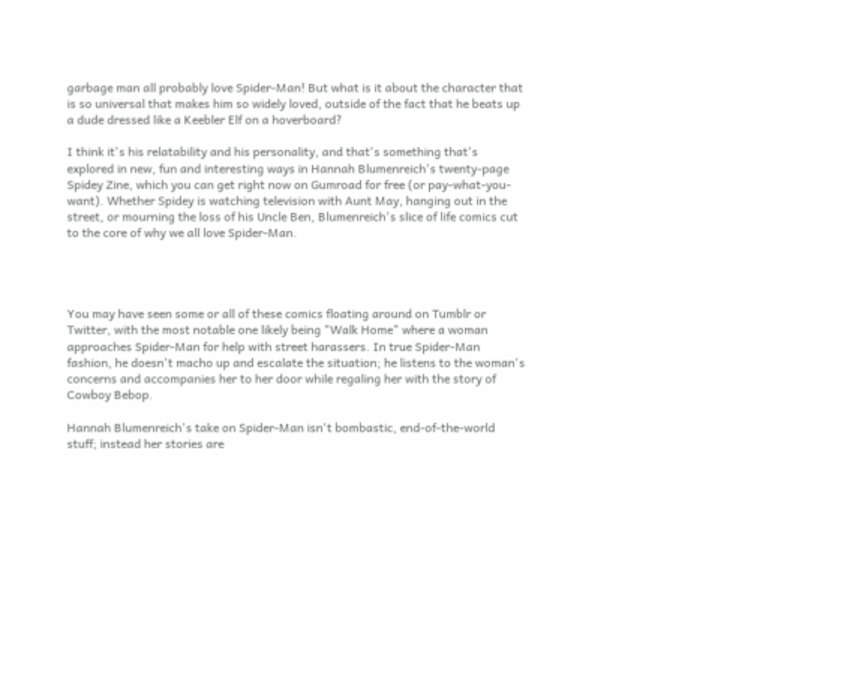garbage man all probably love Spider-Man! But what is it about the character that is so universal that makes him so widely loved, outside of the fact that he beats up a dude dressed like a Keebler Elf on a hoverboard?

I think it's his relatability and his personality, and that's something that's explored in new, fun and interesting ways in Hannah Blumenreich's twenty-page Spidey Zine, which you can get right now on Gumroad for free (or pay-what-you-want). Whether Spidey is watching television with Aunt May, hanging out in the street, or mourning the loss of his Uncle Ben, Blumenreich's slice of life comics cut to the core of why we all love Spider-Man.




You may have seen some or all of these comics floating around on Tumblr or Twitter, with the most notable one likely being "Walk Home" where a woman approaches Spider-Man for help with street harassers. In true Spider-Man fashion, he doesn't macho up and escalate the situation; he listens to the woman's concerns and accompanies her to her door while regaling her with the story of Cowboy Bebop.

Hannah Blumenreich's take on Spider-Man isn't bombastic, end-of-the-world stuff; instead her stories are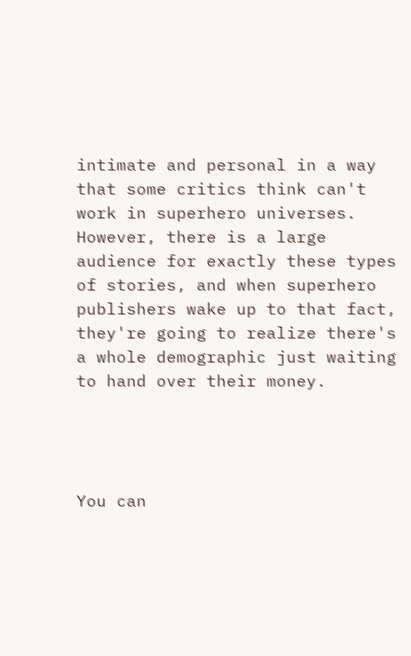intimate and personal in a way that some critics think can't work in superhero universes. However, there is a large audience for exactly these types of stories, and when superhero publishers wake up to that fact, they're going to realize there's a whole demographic just waiting to hand over their money.




You can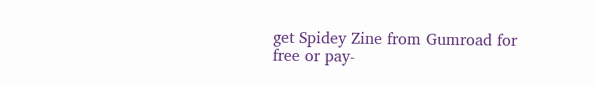get Spidey Zine from Gumroad for free or pay-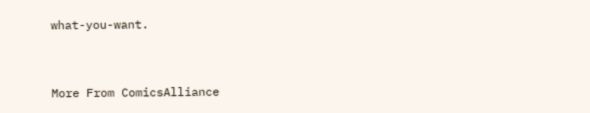what-you-want.


More From ComicsAlliance